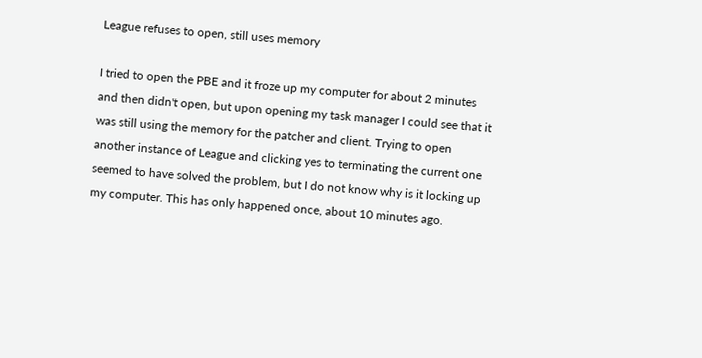League refuses to open, still uses memory

I tried to open the PBE and it froze up my computer for about 2 minutes and then didn't open, but upon opening my task manager I could see that it was still using the memory for the patcher and client. Trying to open another instance of League and clicking yes to terminating the current one seemed to have solved the problem, but I do not know why is it locking up my computer. This has only happened once, about 10 minutes ago.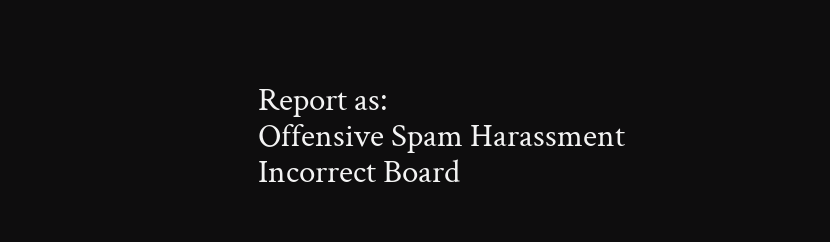Report as:
Offensive Spam Harassment Incorrect Board